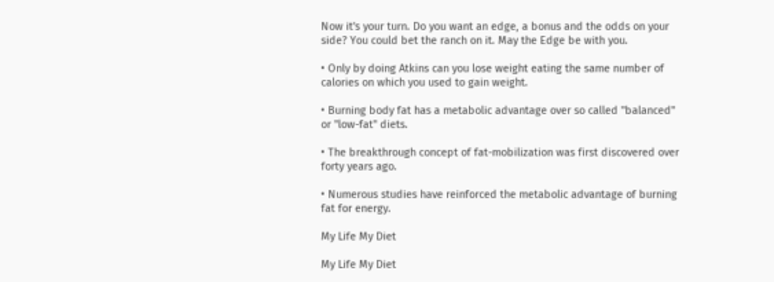Now it's your turn. Do you want an edge, a bonus and the odds on your side? You could bet the ranch on it. May the Edge be with you.

• Only by doing Atkins can you lose weight eating the same number of calories on which you used to gain weight.

• Burning body fat has a metabolic advantage over so called "balanced" or "low-fat" diets.

• The breakthrough concept of fat-mobilization was first discovered over forty years ago.

• Numerous studies have reinforced the metabolic advantage of burning fat for energy.

My Life My Diet

My Life My Diet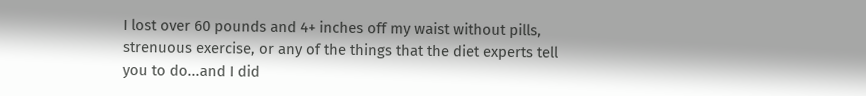I lost over 60 pounds and 4+ inches off my waist without pills, strenuous exercise, or any of the things that the diet experts tell you to do...and I did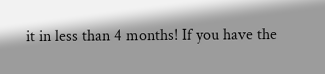it in less than 4 months! If you have the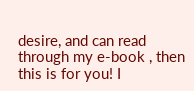desire, and can read through my e-book , then this is for you! I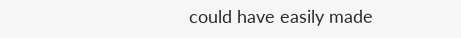could have easily made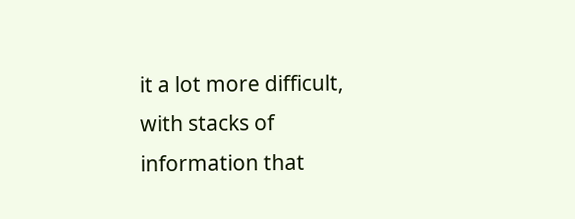it a lot more difficult, with stacks of information that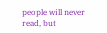people will never read, but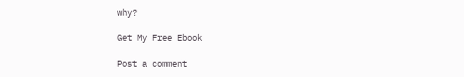why?

Get My Free Ebook

Post a comment